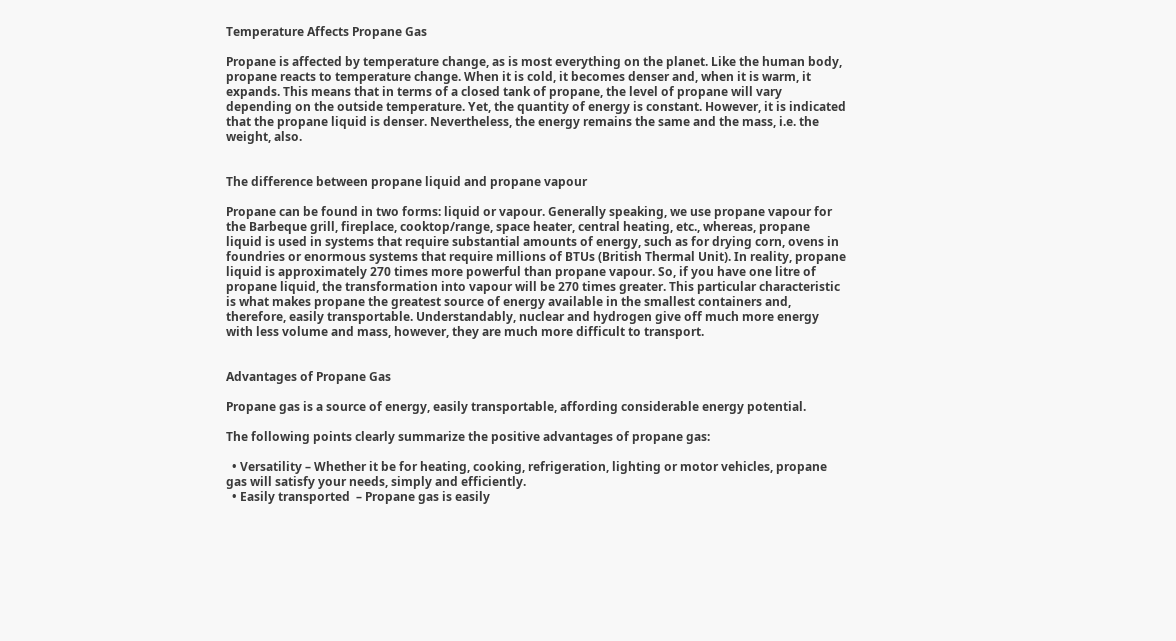Temperature Affects Propane Gas

Propane is affected by temperature change, as is most everything on the planet. Like the human body, propane reacts to temperature change. When it is cold, it becomes denser and, when it is warm, it expands. This means that in terms of a closed tank of propane, the level of propane will vary depending on the outside temperature. Yet, the quantity of energy is constant. However, it is indicated that the propane liquid is denser. Nevertheless, the energy remains the same and the mass, i.e. the weight, also.


The difference between propane liquid and propane vapour

Propane can be found in two forms: liquid or vapour. Generally speaking, we use propane vapour for the Barbeque grill, fireplace, cooktop/range, space heater, central heating, etc., whereas, propane liquid is used in systems that require substantial amounts of energy, such as for drying corn, ovens in foundries or enormous systems that require millions of BTUs (British Thermal Unit). In reality, propane liquid is approximately 270 times more powerful than propane vapour. So, if you have one litre of propane liquid, the transformation into vapour will be 270 times greater. This particular characteristic is what makes propane the greatest source of energy available in the smallest containers and, therefore, easily transportable. Understandably, nuclear and hydrogen give off much more energy with less volume and mass, however, they are much more difficult to transport.


Advantages of Propane Gas

Propane gas is a source of energy, easily transportable, affording considerable energy potential.

The following points clearly summarize the positive advantages of propane gas:

  • Versatility – Whether it be for heating, cooking, refrigeration, lighting or motor vehicles, propane gas will satisfy your needs, simply and efficiently.
  • Easily transported  – Propane gas is easily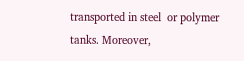transported in steel  or polymer tanks. Moreover,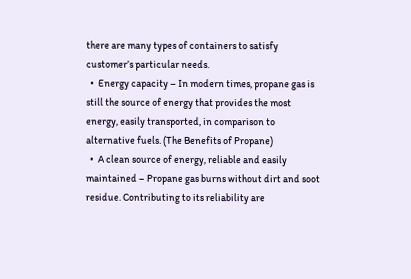there are many types of containers to satisfy customer’s particular needs.
  •  Energy capacity – In modern times, propane gas is still the source of energy that provides the most energy, easily transported, in comparison to alternative fuels. (The Benefits of Propane)
  •  A clean source of energy, reliable and easily maintained – Propane gas burns without dirt and soot residue. Contributing to its reliability are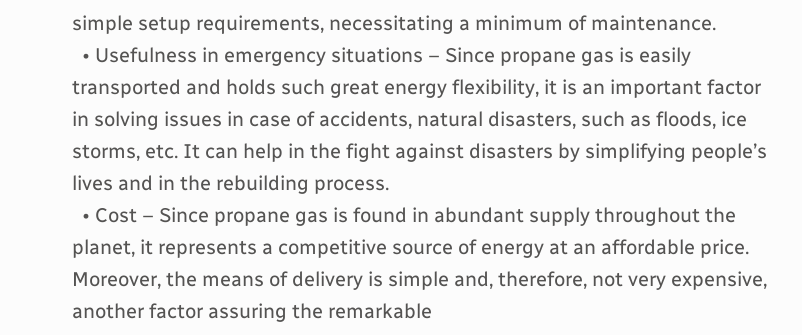simple setup requirements, necessitating a minimum of maintenance.
  • Usefulness in emergency situations – Since propane gas is easily transported and holds such great energy flexibility, it is an important factor in solving issues in case of accidents, natural disasters, such as floods, ice storms, etc. It can help in the fight against disasters by simplifying people’s lives and in the rebuilding process.
  • Cost – Since propane gas is found in abundant supply throughout the planet, it represents a competitive source of energy at an affordable price. Moreover, the means of delivery is simple and, therefore, not very expensive, another factor assuring the remarkable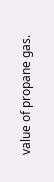value of propane gas.